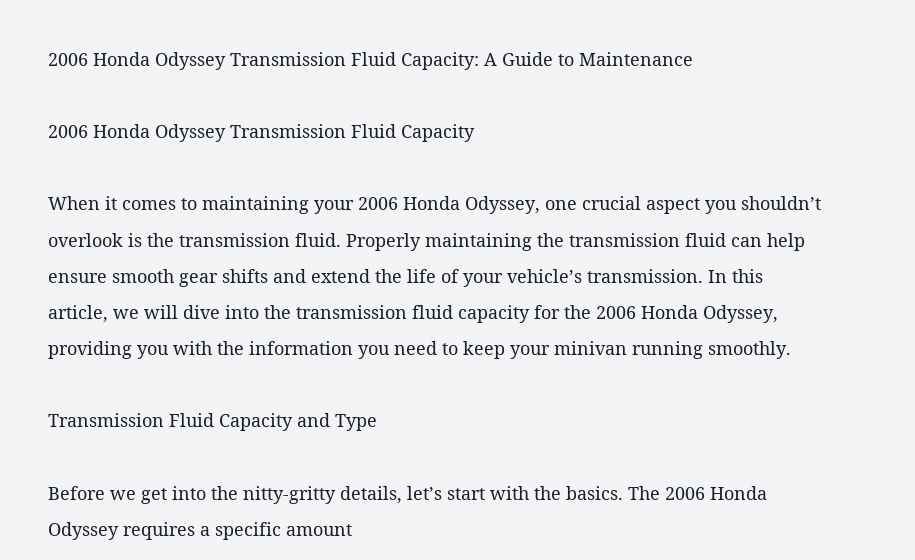2006 Honda Odyssey Transmission Fluid Capacity: A Guide to Maintenance

2006 Honda Odyssey Transmission Fluid Capacity

When it comes to maintaining your 2006 Honda Odyssey, one crucial aspect you shouldn’t overlook is the transmission fluid. Properly maintaining the transmission fluid can help ensure smooth gear shifts and extend the life of your vehicle’s transmission. In this article, we will dive into the transmission fluid capacity for the 2006 Honda Odyssey, providing you with the information you need to keep your minivan running smoothly.

Transmission Fluid Capacity and Type

Before we get into the nitty-gritty details, let’s start with the basics. The 2006 Honda Odyssey requires a specific amount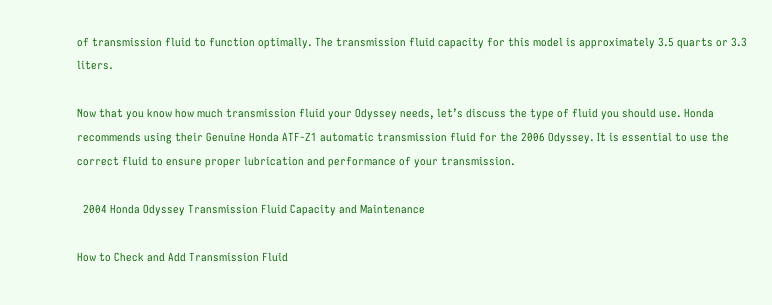of transmission fluid to function optimally. The transmission fluid capacity for this model is approximately 3.5 quarts or 3.3 liters.

Now that you know how much transmission fluid your Odyssey needs, let’s discuss the type of fluid you should use. Honda recommends using their Genuine Honda ATF-Z1 automatic transmission fluid for the 2006 Odyssey. It is essential to use the correct fluid to ensure proper lubrication and performance of your transmission.

  2004 Honda Odyssey Transmission Fluid Capacity and Maintenance

How to Check and Add Transmission Fluid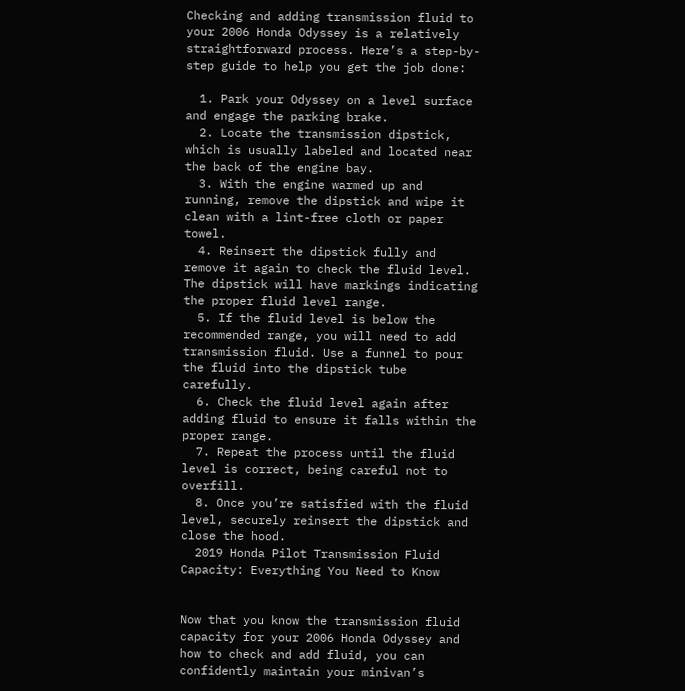Checking and adding transmission fluid to your 2006 Honda Odyssey is a relatively straightforward process. Here’s a step-by-step guide to help you get the job done:

  1. Park your Odyssey on a level surface and engage the parking brake.
  2. Locate the transmission dipstick, which is usually labeled and located near the back of the engine bay.
  3. With the engine warmed up and running, remove the dipstick and wipe it clean with a lint-free cloth or paper towel.
  4. Reinsert the dipstick fully and remove it again to check the fluid level. The dipstick will have markings indicating the proper fluid level range.
  5. If the fluid level is below the recommended range, you will need to add transmission fluid. Use a funnel to pour the fluid into the dipstick tube carefully.
  6. Check the fluid level again after adding fluid to ensure it falls within the proper range.
  7. Repeat the process until the fluid level is correct, being careful not to overfill.
  8. Once you’re satisfied with the fluid level, securely reinsert the dipstick and close the hood.
  2019 Honda Pilot Transmission Fluid Capacity: Everything You Need to Know


Now that you know the transmission fluid capacity for your 2006 Honda Odyssey and how to check and add fluid, you can confidently maintain your minivan’s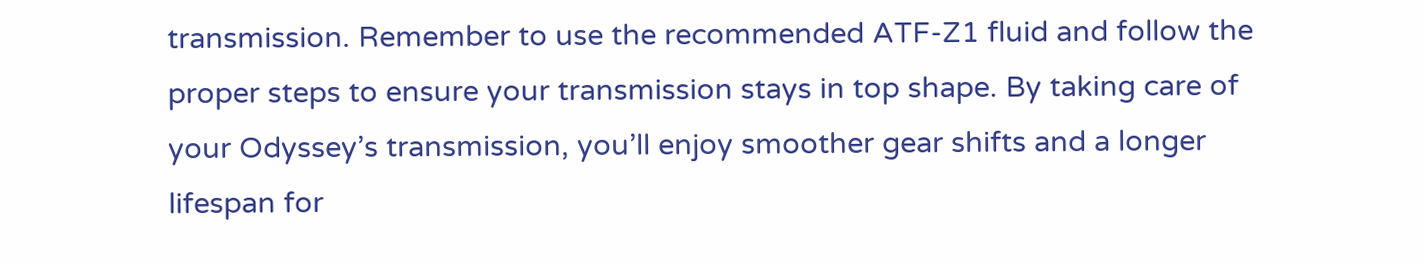transmission. Remember to use the recommended ATF-Z1 fluid and follow the proper steps to ensure your transmission stays in top shape. By taking care of your Odyssey’s transmission, you’ll enjoy smoother gear shifts and a longer lifespan for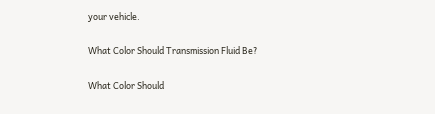your vehicle.

What Color Should Transmission Fluid Be?

What Color Should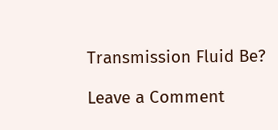Transmission Fluid Be?

Leave a Comment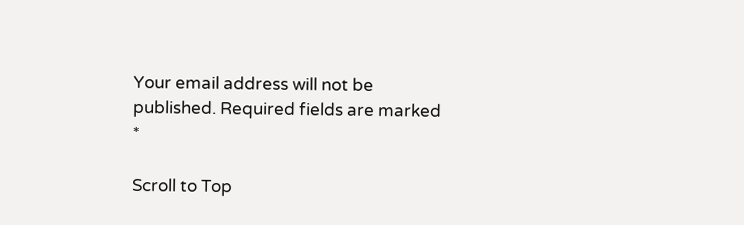Your email address will not be published. Required fields are marked *

Scroll to Top